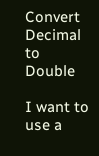Convert Decimal to Double

I want to use a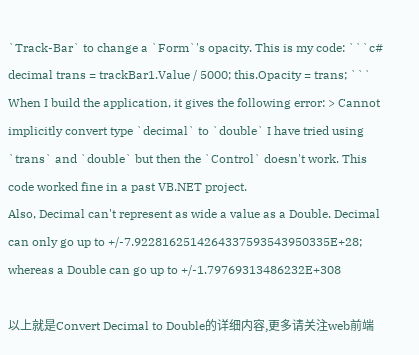`Track-Bar` to change a `Form`'s opacity. This is my code: ```c# decimal trans = trackBar1.Value / 5000; this.Opacity = trans; ``` When I build the application, it gives the following error: > Cannot implicitly convert type `decimal` to `double` I have tried using `trans` and `double` but then the `Control` doesn't work. This code worked fine in a past VB.NET project.
Also, Decimal can't represent as wide a value as a Double. Decimal can only go up to +/-7.9228162514264337593543950335E+28; whereas a Double can go up to +/-1.79769313486232E+308

以上就是Convert Decimal to Double的详细内容,更多请关注web前端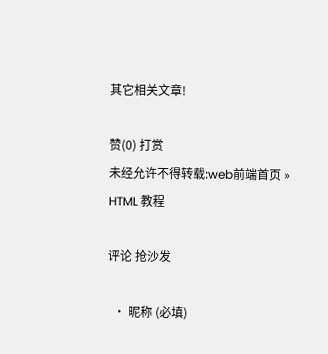其它相关文章!

赞(0) 打赏
未经允许不得转载:web前端首页 » HTML 教程

评论 抢沙发

  • 昵称 (必填)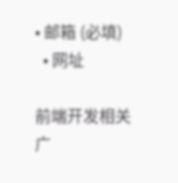• 邮箱 (必填)
  • 网址

前端开发相关广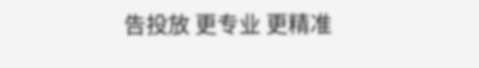告投放 更专业 更精准